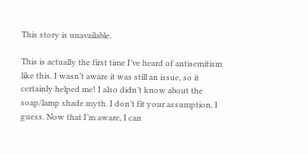This story is unavailable.

This is actually the first time I’ve heard of antisemitism like this. I wasn’t aware it was still an issue, so it certainly helped me! I also didn’t know about the soap/lamp shade myth. I don’t fit your assumption, I guess. Now that I’m aware, I can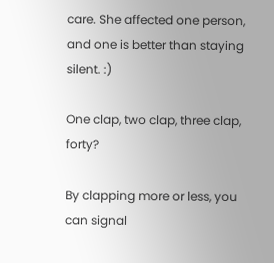care. She affected one person, and one is better than staying silent. :)

One clap, two clap, three clap, forty?

By clapping more or less, you can signal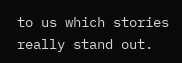to us which stories really stand out.